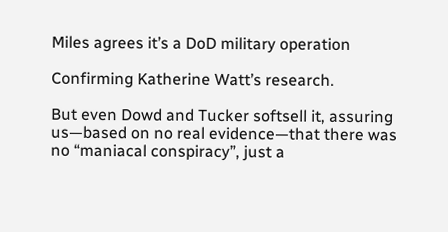Miles agrees it’s a DoD military operation

Confirming Katherine Watt’s research.

But even Dowd and Tucker softsell it, assuring us—based on no real evidence—that there was no “maniacal conspiracy”, just a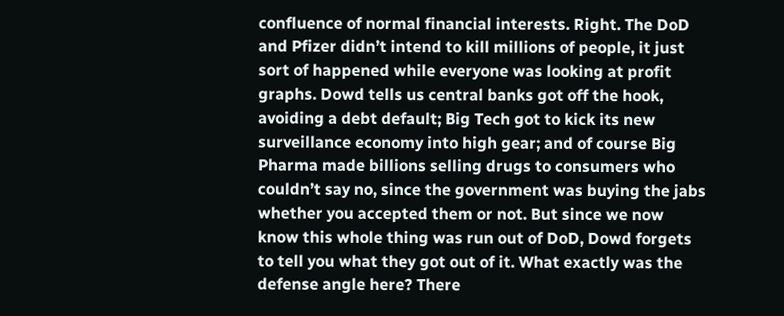confluence of normal financial interests. Right. The DoD and Pfizer didn’t intend to kill millions of people, it just sort of happened while everyone was looking at profit graphs. Dowd tells us central banks got off the hook, avoiding a debt default; Big Tech got to kick its new surveillance economy into high gear; and of course Big Pharma made billions selling drugs to consumers who couldn’t say no, since the government was buying the jabs whether you accepted them or not. But since we now know this whole thing was run out of DoD, Dowd forgets to tell you what they got out of it. What exactly was the defense angle here? There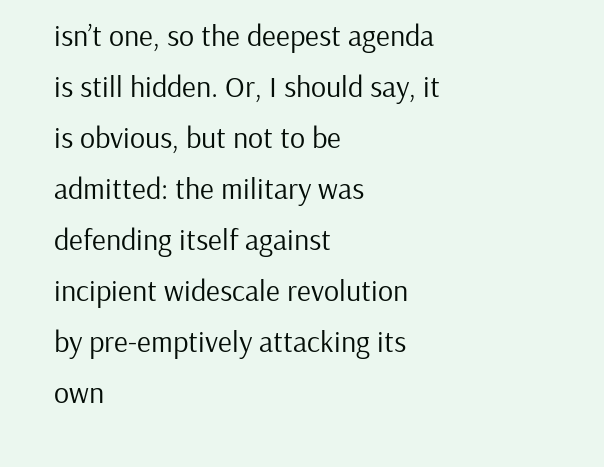isn’t one, so the deepest agenda is still hidden. Or, I should say, it is obvious, but not to be admitted: the military was defending itself against incipient widescale revolution by pre-emptively attacking its own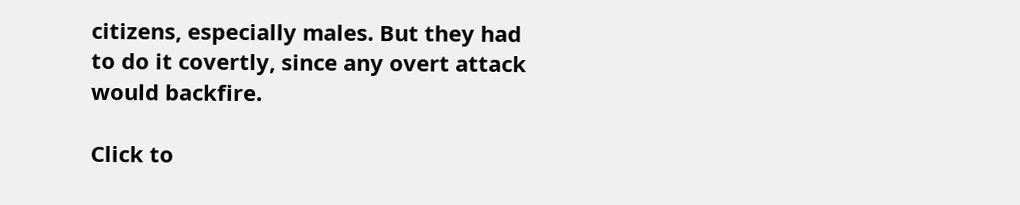citizens, especially males. But they had to do it covertly, since any overt attack would backfire.

Click to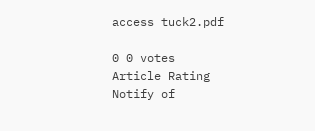access tuck2.pdf

0 0 votes
Article Rating
Notify of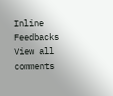Inline Feedbacks
View all comments